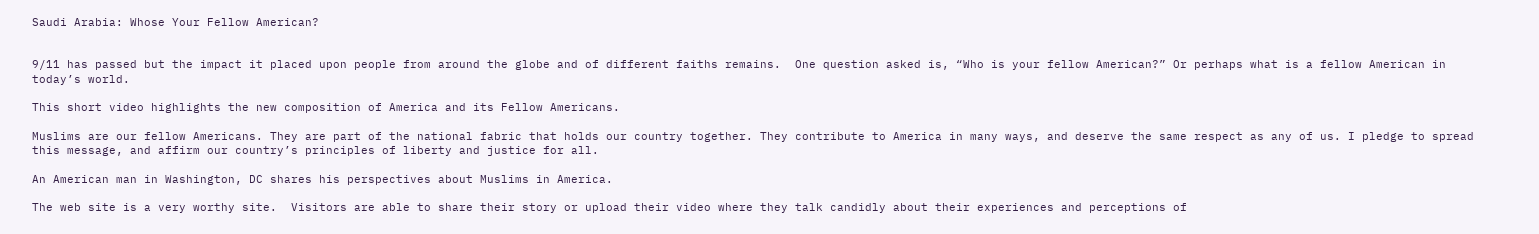Saudi Arabia: Whose Your Fellow American?


9/11 has passed but the impact it placed upon people from around the globe and of different faiths remains.  One question asked is, “Who is your fellow American?” Or perhaps what is a fellow American in today’s world.

This short video highlights the new composition of America and its Fellow Americans.

Muslims are our fellow Americans. They are part of the national fabric that holds our country together. They contribute to America in many ways, and deserve the same respect as any of us. I pledge to spread this message, and affirm our country’s principles of liberty and justice for all.

An American man in Washington, DC shares his perspectives about Muslims in America.

The web site is a very worthy site.  Visitors are able to share their story or upload their video where they talk candidly about their experiences and perceptions of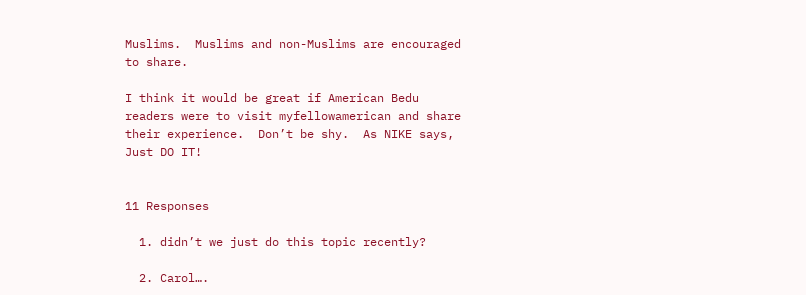Muslims.  Muslims and non-Muslims are encouraged to share.

I think it would be great if American Bedu readers were to visit myfellowamerican and share their experience.  Don’t be shy.  As NIKE says, Just DO IT!


11 Responses

  1. didn’t we just do this topic recently?

  2. Carol….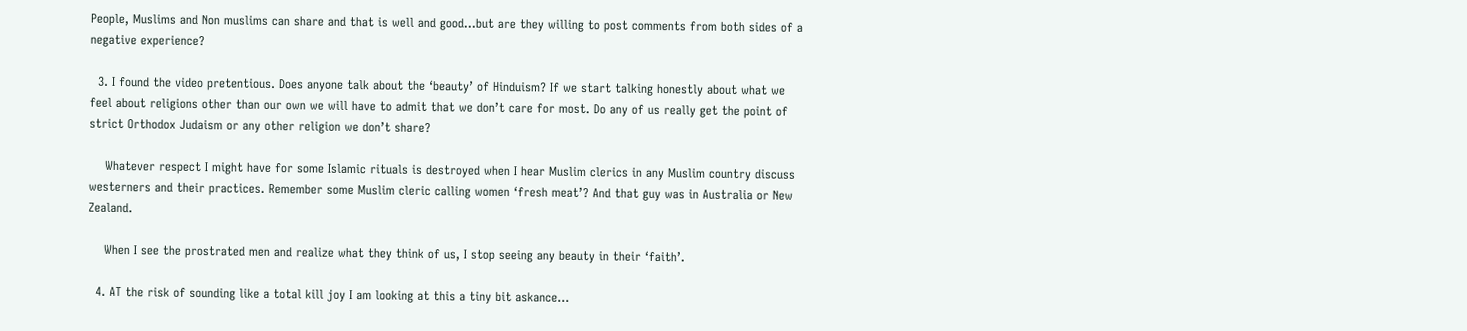People, Muslims and Non muslims can share and that is well and good…but are they willing to post comments from both sides of a negative experience?

  3. I found the video pretentious. Does anyone talk about the ‘beauty’ of Hinduism? If we start talking honestly about what we feel about religions other than our own we will have to admit that we don’t care for most. Do any of us really get the point of strict Orthodox Judaism or any other religion we don’t share?

    Whatever respect I might have for some Islamic rituals is destroyed when I hear Muslim clerics in any Muslim country discuss westerners and their practices. Remember some Muslim cleric calling women ‘fresh meat’? And that guy was in Australia or New Zealand.

    When I see the prostrated men and realize what they think of us, I stop seeing any beauty in their ‘faith’.

  4. AT the risk of sounding like a total kill joy I am looking at this a tiny bit askance…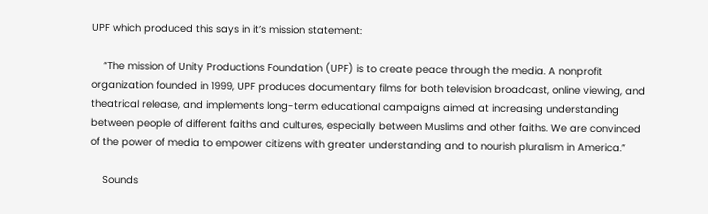UPF which produced this says in it’s mission statement:

    “The mission of Unity Productions Foundation (UPF) is to create peace through the media. A nonprofit organization founded in 1999, UPF produces documentary films for both television broadcast, online viewing, and theatrical release, and implements long-term educational campaigns aimed at increasing understanding between people of different faiths and cultures, especially between Muslims and other faiths. We are convinced of the power of media to empower citizens with greater understanding and to nourish pluralism in America.”

    Sounds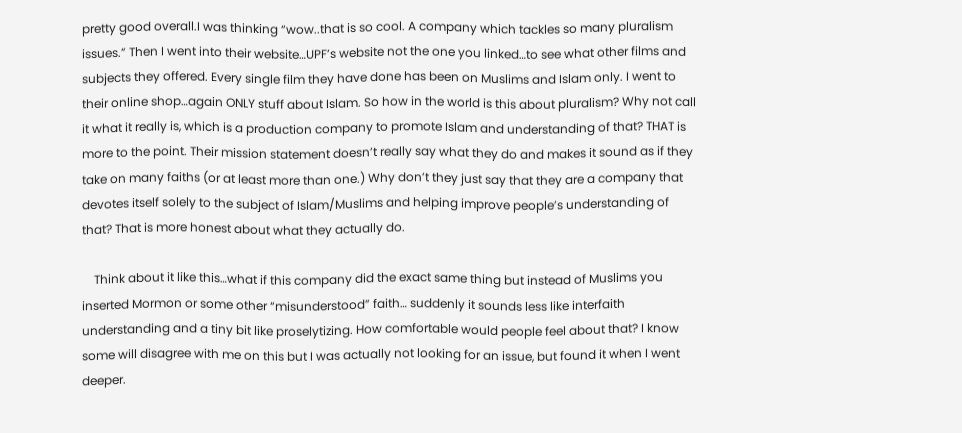pretty good overall.I was thinking “wow..that is so cool. A company which tackles so many pluralism issues.” Then I went into their website…UPF’s website not the one you linked…to see what other films and subjects they offered. Every single film they have done has been on Muslims and Islam only. I went to their online shop…again ONLY stuff about Islam. So how in the world is this about pluralism? Why not call it what it really is, which is a production company to promote Islam and understanding of that? THAT is more to the point. Their mission statement doesn’t really say what they do and makes it sound as if they take on many faiths (or at least more than one.) Why don’t they just say that they are a company that devotes itself solely to the subject of Islam/Muslims and helping improve people’s understanding of that? That is more honest about what they actually do.

    Think about it like this…what if this company did the exact same thing but instead of Muslims you inserted Mormon or some other “misunderstood” faith… suddenly it sounds less like interfaith understanding and a tiny bit like proselytizing. How comfortable would people feel about that? I know some will disagree with me on this but I was actually not looking for an issue, but found it when I went deeper.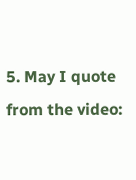5. May I quote from the video: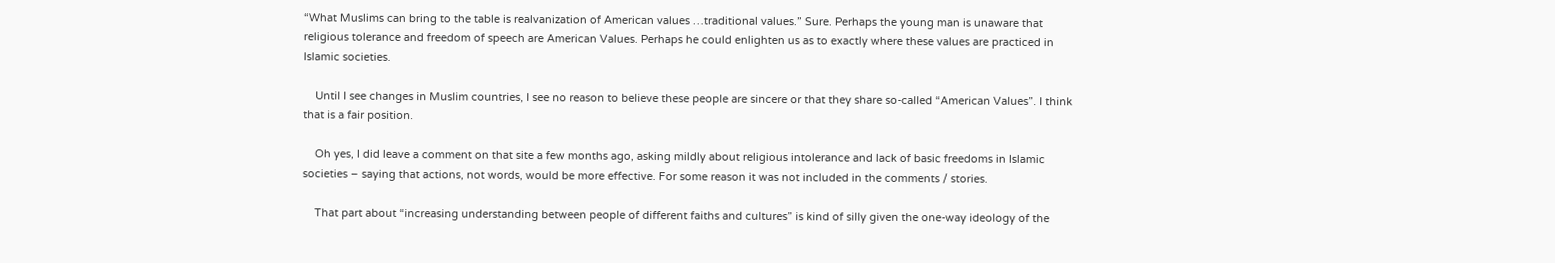“What Muslims can bring to the table is realvanization of American values …traditional values.” Sure. Perhaps the young man is unaware that religious tolerance and freedom of speech are American Values. Perhaps he could enlighten us as to exactly where these values are practiced in Islamic societies.

    Until I see changes in Muslim countries, I see no reason to believe these people are sincere or that they share so-called “American Values”. I think that is a fair position.

    Oh yes, I did leave a comment on that site a few months ago, asking mildly about religious intolerance and lack of basic freedoms in Islamic societies – saying that actions, not words, would be more effective. For some reason it was not included in the comments / stories.

    That part about “increasing understanding between people of different faiths and cultures” is kind of silly given the one-way ideology of the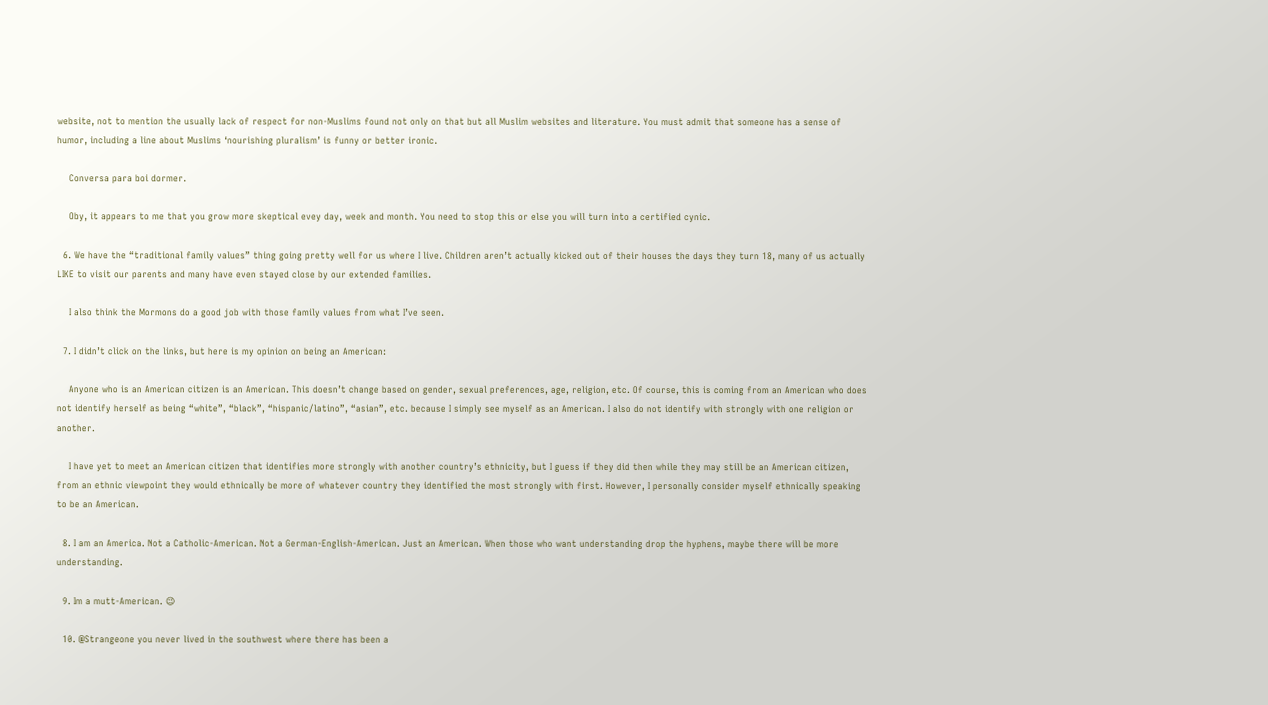website, not to mention the usually lack of respect for non-Muslims found not only on that but all Muslim websites and literature. You must admit that someone has a sense of humor, including a line about Muslims ‘nourishing pluralism’ is funny or better ironic.

    Conversa para boi dormer.

    Oby, it appears to me that you grow more skeptical evey day, week and month. You need to stop this or else you will turn into a certified cynic.

  6. We have the “traditional family values” thing going pretty well for us where I live. Children aren’t actually kicked out of their houses the days they turn 18, many of us actually LIKE to visit our parents and many have even stayed close by our extended families.

    I also think the Mormons do a good job with those family values from what I’ve seen.

  7. I didn’t click on the links, but here is my opinion on being an American:

    Anyone who is an American citizen is an American. This doesn’t change based on gender, sexual preferences, age, religion, etc. Of course, this is coming from an American who does not identify herself as being “white”, “black”, “hispanic/latino”, “asian”, etc. because I simply see myself as an American. I also do not identify with strongly with one religion or another.

    I have yet to meet an American citizen that identifies more strongly with another country’s ethnicity, but I guess if they did then while they may still be an American citizen, from an ethnic viewpoint they would ethnically be more of whatever country they identified the most strongly with first. However, I personally consider myself ethnically speaking to be an American.

  8. I am an America. Not a Catholic-American. Not a German-English-American. Just an American. When those who want understanding drop the hyphens, maybe there will be more understanding.

  9. Im a mutt-American. 😉

  10. @Strangeone you never lived in the southwest where there has been a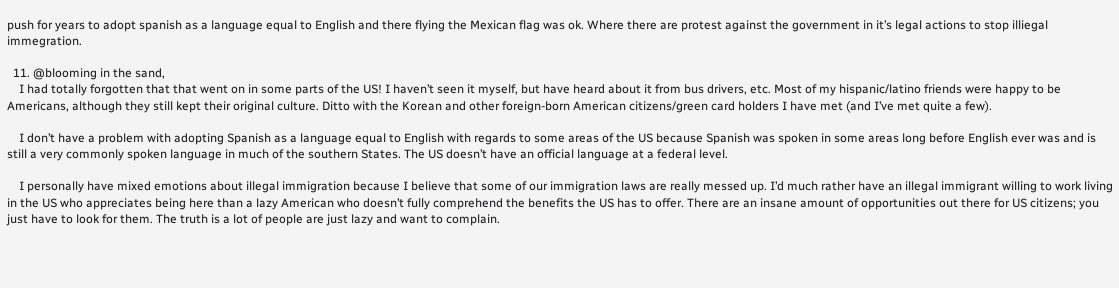push for years to adopt spanish as a language equal to English and there flying the Mexican flag was ok. Where there are protest against the government in it’s legal actions to stop illiegal immegration.

  11. @blooming in the sand,
    I had totally forgotten that that went on in some parts of the US! I haven’t seen it myself, but have heard about it from bus drivers, etc. Most of my hispanic/latino friends were happy to be Americans, although they still kept their original culture. Ditto with the Korean and other foreign-born American citizens/green card holders I have met (and I’ve met quite a few).

    I don’t have a problem with adopting Spanish as a language equal to English with regards to some areas of the US because Spanish was spoken in some areas long before English ever was and is still a very commonly spoken language in much of the southern States. The US doesn’t have an official language at a federal level.

    I personally have mixed emotions about illegal immigration because I believe that some of our immigration laws are really messed up. I’d much rather have an illegal immigrant willing to work living in the US who appreciates being here than a lazy American who doesn’t fully comprehend the benefits the US has to offer. There are an insane amount of opportunities out there for US citizens; you just have to look for them. The truth is a lot of people are just lazy and want to complain.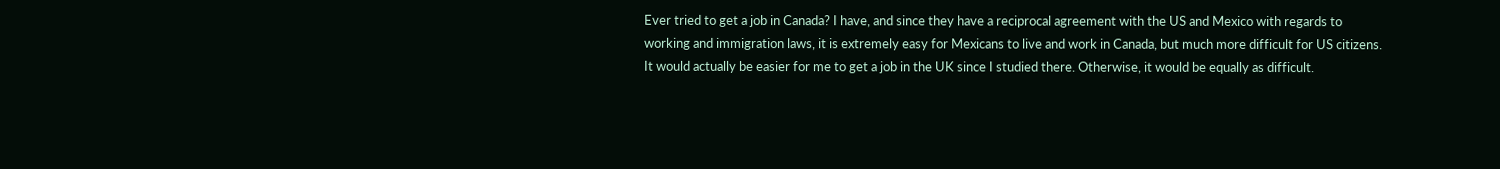Ever tried to get a job in Canada? I have, and since they have a reciprocal agreement with the US and Mexico with regards to working and immigration laws, it is extremely easy for Mexicans to live and work in Canada, but much more difficult for US citizens. It would actually be easier for me to get a job in the UK since I studied there. Otherwise, it would be equally as difficult.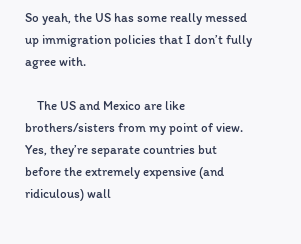So yeah, the US has some really messed up immigration policies that I don’t fully agree with.

    The US and Mexico are like brothers/sisters from my point of view. Yes, they’re separate countries but before the extremely expensive (and ridiculous) wall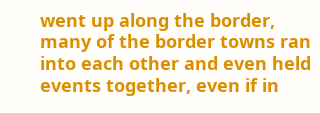went up along the border, many of the border towns ran into each other and even held events together, even if in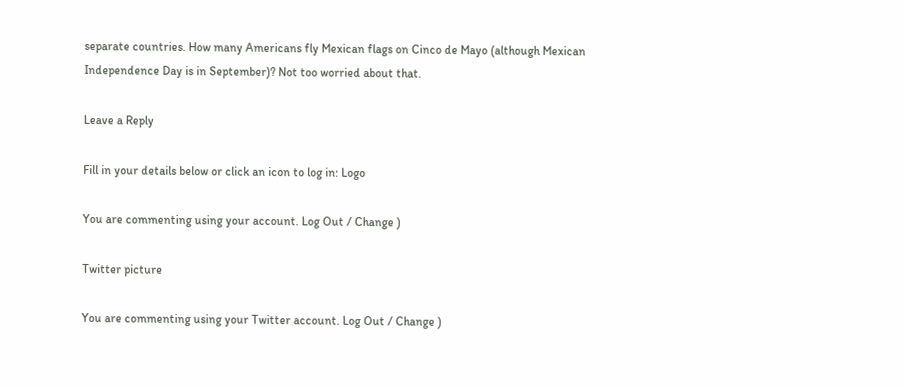separate countries. How many Americans fly Mexican flags on Cinco de Mayo (although Mexican Independence Day is in September)? Not too worried about that.

Leave a Reply

Fill in your details below or click an icon to log in: Logo

You are commenting using your account. Log Out / Change )

Twitter picture

You are commenting using your Twitter account. Log Out / Change )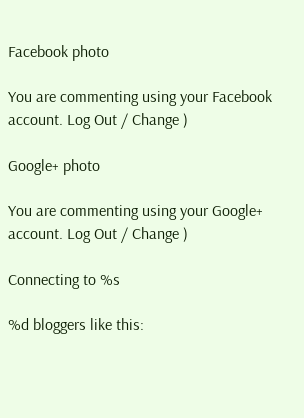Facebook photo

You are commenting using your Facebook account. Log Out / Change )

Google+ photo

You are commenting using your Google+ account. Log Out / Change )

Connecting to %s

%d bloggers like this: